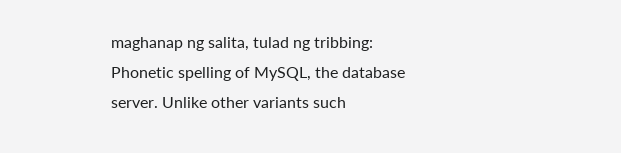maghanap ng salita, tulad ng tribbing:
Phonetic spelling of MySQL, the database server. Unlike other variants such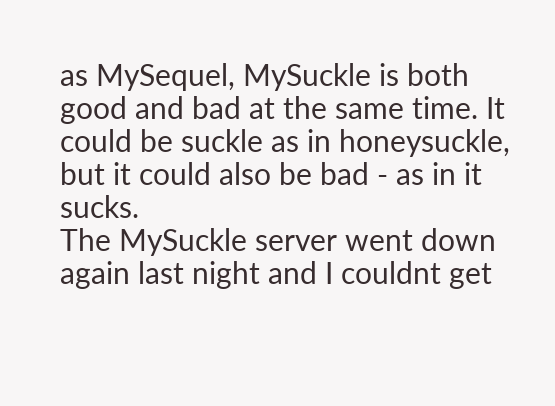as MySequel, MySuckle is both good and bad at the same time. It could be suckle as in honeysuckle, but it could also be bad - as in it sucks.
The MySuckle server went down again last night and I couldnt get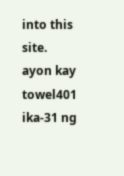into this site.
ayon kay towel401 ika-31 ng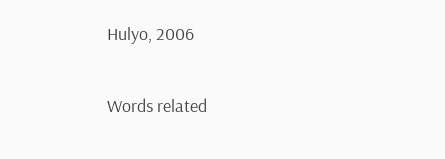Hulyo, 2006

Words related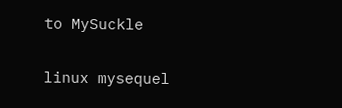to MySuckle

linux mysequel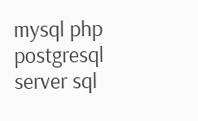mysql php postgresql server sql